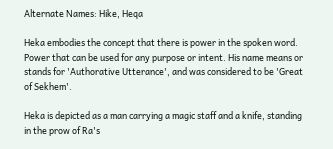Alternate Names: Hike, Heqa

Heka embodies the concept that there is power in the spoken word. Power that can be used for any purpose or intent. His name means or stands for 'Authorative Utterance', and was considered to be 'Great of Sekhem'.

Heka is depicted as a man carrying a magic staff and a knife, standing in the prow of Ra's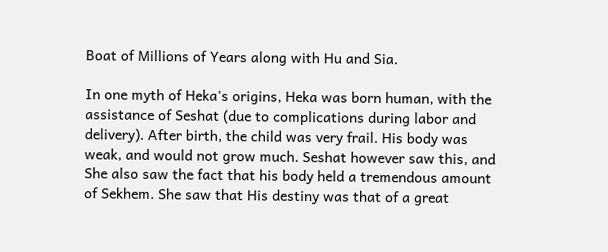Boat of Millions of Years along with Hu and Sia.

In one myth of Heka's origins, Heka was born human, with the assistance of Seshat (due to complications during labor and delivery). After birth, the child was very frail. His body was weak, and would not grow much. Seshat however saw this, and She also saw the fact that his body held a tremendous amount of Sekhem. She saw that His destiny was that of a great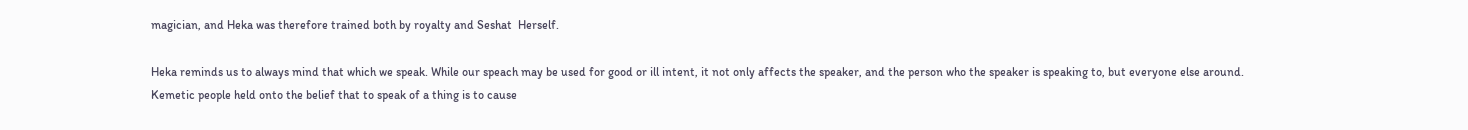magician, and Heka was therefore trained both by royalty and Seshat  Herself.

Heka reminds us to always mind that which we speak. While our speach may be used for good or ill intent, it not only affects the speaker, and the person who the speaker is speaking to, but everyone else around. Kemetic people held onto the belief that to speak of a thing is to cause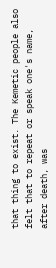that thing to exist. The Kemetic people also felt that to repeat or speak one's name, after death, was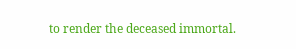to render the deceased immortal.